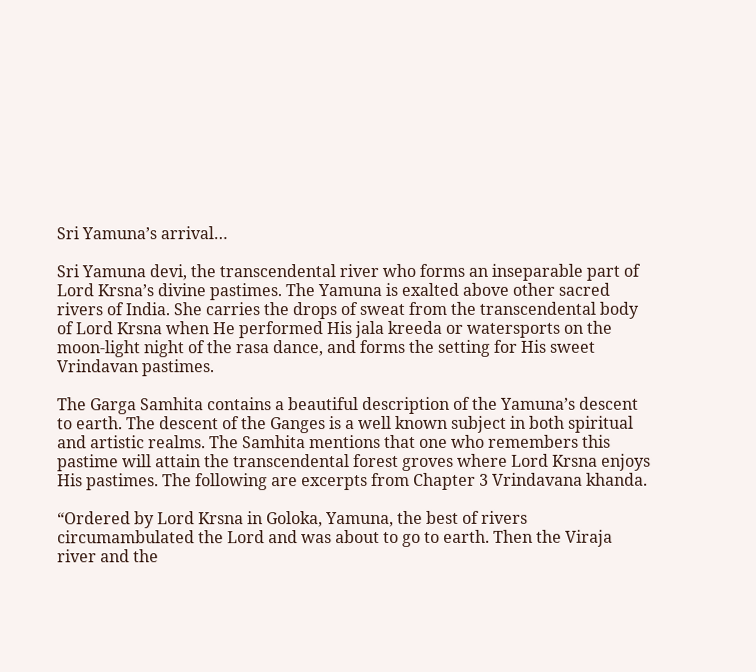Sri Yamuna’s arrival…

Sri Yamuna devi, the transcendental river who forms an inseparable part of Lord Krsna’s divine pastimes. The Yamuna is exalted above other sacred rivers of India. She carries the drops of sweat from the transcendental body of Lord Krsna when He performed His jala kreeda or watersports on the moon-light night of the rasa dance, and forms the setting for His sweet Vrindavan pastimes.

The Garga Samhita contains a beautiful description of the Yamuna’s descent to earth. The descent of the Ganges is a well known subject in both spiritual and artistic realms. The Samhita mentions that one who remembers this pastime will attain the transcendental forest groves where Lord Krsna enjoys His pastimes. The following are excerpts from Chapter 3 Vrindavana khanda.

“Ordered by Lord Krsna in Goloka, Yamuna, the best of rivers circumambulated the Lord and was about to go to earth. Then the Viraja river and the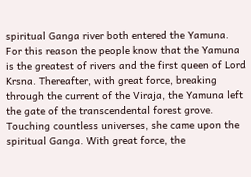spiritual Ganga river both entered the Yamuna. For this reason the people know that the Yamuna is the greatest of rivers and the first queen of Lord Krsna. Thereafter, with great force, breaking through the current of the Viraja, the Yamuna left the gate of the transcendental forest grove. Touching countless universes, she came upon the spiritual Ganga. With great force, the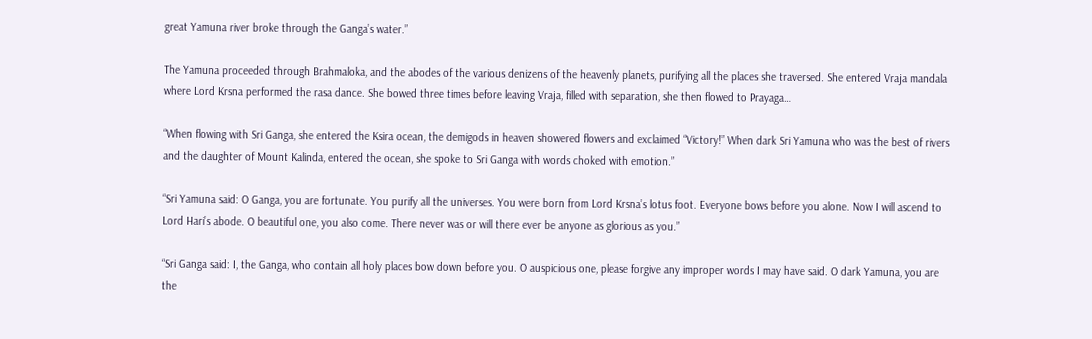great Yamuna river broke through the Ganga’s water.”

The Yamuna proceeded through Brahmaloka, and the abodes of the various denizens of the heavenly planets, purifying all the places she traversed. She entered Vraja mandala where Lord Krsna performed the rasa dance. She bowed three times before leaving Vraja, filled with separation, she then flowed to Prayaga…

“When flowing with Sri Ganga, she entered the Ksira ocean, the demigods in heaven showered flowers and exclaimed “Victory!” When dark Sri Yamuna who was the best of rivers and the daughter of Mount Kalinda, entered the ocean, she spoke to Sri Ganga with words choked with emotion.”

“Sri Yamuna said: O Ganga, you are fortunate. You purify all the universes. You were born from Lord Krsna’s lotus foot. Everyone bows before you alone. Now I will ascend to Lord Hari’s abode. O beautiful one, you also come. There never was or will there ever be anyone as glorious as you.”

“Sri Ganga said: I, the Ganga, who contain all holy places bow down before you. O auspicious one, please forgive any improper words I may have said. O dark Yamuna, you are the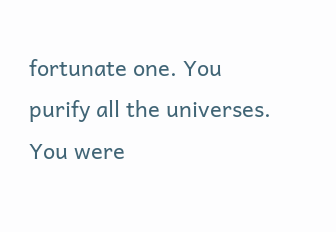fortunate one. You purify all the universes. You were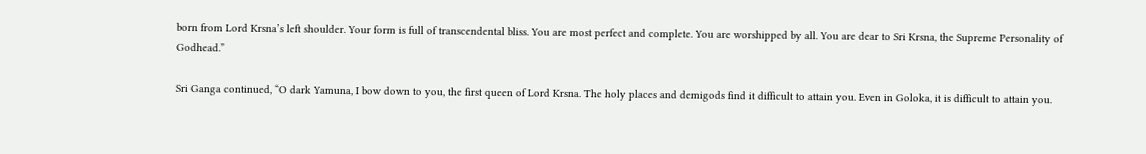born from Lord Krsna’s left shoulder. Your form is full of transcendental bliss. You are most perfect and complete. You are worshipped by all. You are dear to Sri Krsna, the Supreme Personality of Godhead.”

Sri Ganga continued, “O dark Yamuna, I bow down to you, the first queen of Lord Krsna. The holy places and demigods find it difficult to attain you. Even in Goloka, it is difficult to attain you.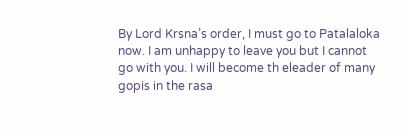By Lord Krsna’s order, I must go to Patalaloka now. I am unhappy to leave you but I cannot go with you. I will become th eleader of many gopis in the rasa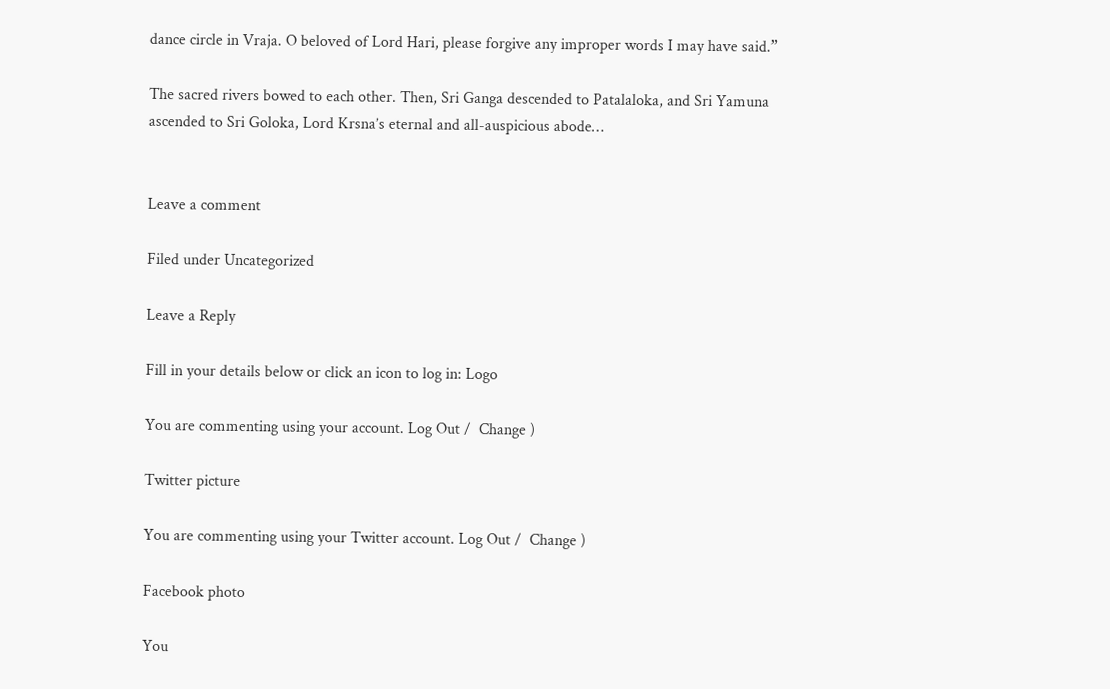dance circle in Vraja. O beloved of Lord Hari, please forgive any improper words I may have said.”

The sacred rivers bowed to each other. Then, Sri Ganga descended to Patalaloka, and Sri Yamuna ascended to Sri Goloka, Lord Krsna’s eternal and all-auspicious abode…


Leave a comment

Filed under Uncategorized

Leave a Reply

Fill in your details below or click an icon to log in: Logo

You are commenting using your account. Log Out /  Change )

Twitter picture

You are commenting using your Twitter account. Log Out /  Change )

Facebook photo

You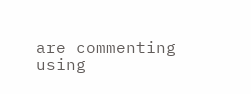are commenting using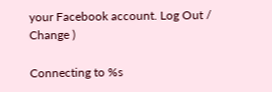your Facebook account. Log Out /  Change )

Connecting to %s